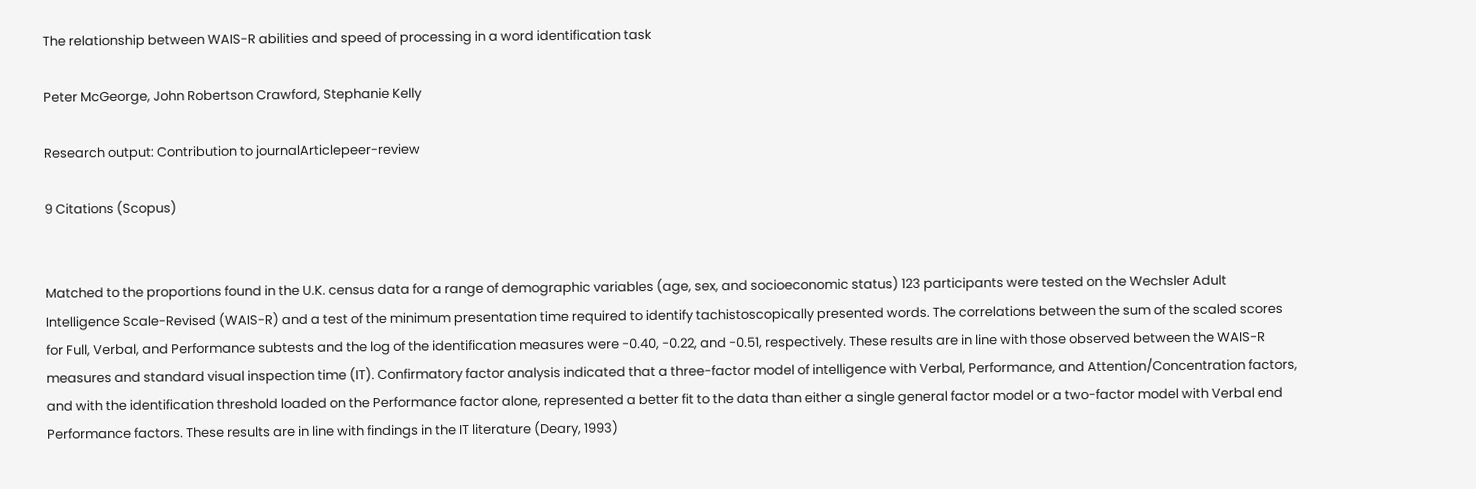The relationship between WAIS-R abilities and speed of processing in a word identification task

Peter McGeorge, John Robertson Crawford, Stephanie Kelly

Research output: Contribution to journalArticlepeer-review

9 Citations (Scopus)


Matched to the proportions found in the U.K. census data for a range of demographic variables (age, sex, and socioeconomic status) 123 participants were tested on the Wechsler Adult Intelligence Scale-Revised (WAIS-R) and a test of the minimum presentation time required to identify tachistoscopically presented words. The correlations between the sum of the scaled scores for Full, Verbal, and Performance subtests and the log of the identification measures were -0.40, -0.22, and -0.51, respectively. These results are in line with those observed between the WAIS-R measures and standard visual inspection time (IT). Confirmatory factor analysis indicated that a three-factor model of intelligence with Verbal, Performance, and Attention/Concentration factors, and with the identification threshold loaded on the Performance factor alone, represented a better fit to the data than either a single general factor model or a two-factor model with Verbal end Performance factors. These results are in line with findings in the IT literature (Deary, 1993)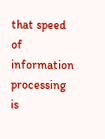that speed of information processing is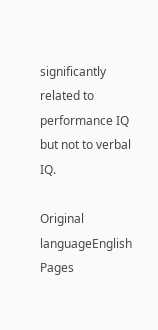significantly related to performance IQ but not to verbal IQ.

Original languageEnglish
Pages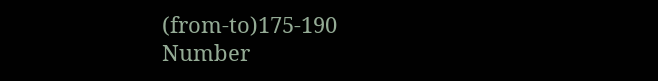(from-to)175-190
Number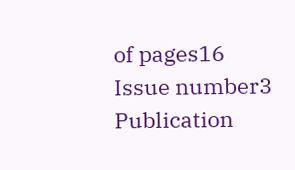of pages16
Issue number3
Publication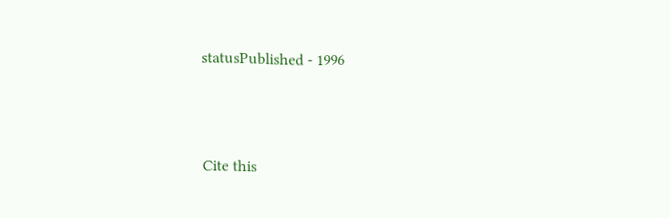statusPublished - 1996



Cite this